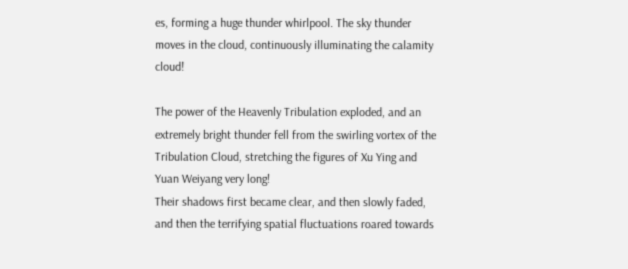es, forming a huge thunder whirlpool. The sky thunder moves in the cloud, continuously illuminating the calamity cloud!

The power of the Heavenly Tribulation exploded, and an extremely bright thunder fell from the swirling vortex of the Tribulation Cloud, stretching the figures of Xu Ying and Yuan Weiyang very long!
Their shadows first became clear, and then slowly faded, and then the terrifying spatial fluctuations roared towards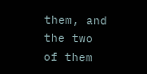them, and the two of them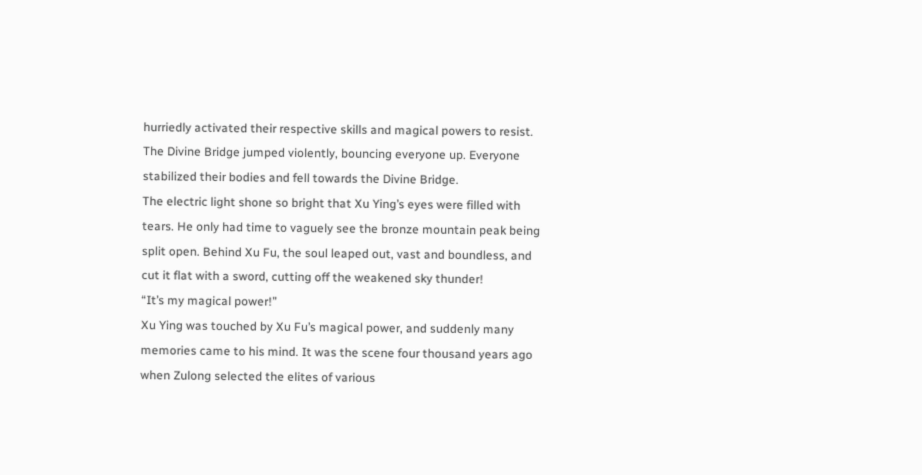hurriedly activated their respective skills and magical powers to resist.
The Divine Bridge jumped violently, bouncing everyone up. Everyone stabilized their bodies and fell towards the Divine Bridge.
The electric light shone so bright that Xu Ying’s eyes were filled with tears. He only had time to vaguely see the bronze mountain peak being split open. Behind Xu Fu, the soul leaped out, vast and boundless, and cut it flat with a sword, cutting off the weakened sky thunder!
“It’s my magical power!”
Xu Ying was touched by Xu Fu’s magical power, and suddenly many memories came to his mind. It was the scene four thousand years ago when Zulong selected the elites of various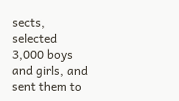sects, selected 3,000 boys and girls, and sent them to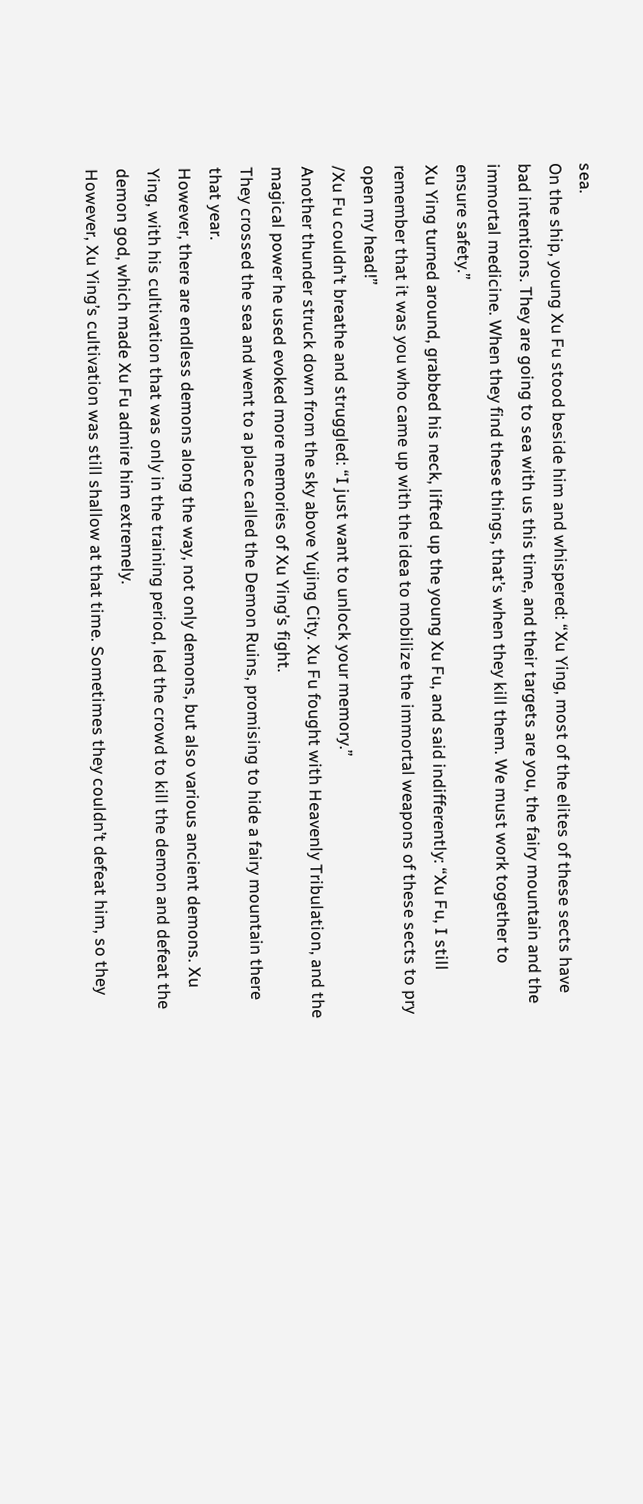sea.
On the ship, young Xu Fu stood beside him and whispered: “Xu Ying, most of the elites of these sects have bad intentions. They are going to sea with us this time, and their targets are you, the fairy mountain and the immortal medicine. When they find these things, that’s when they kill them. We must work together to ensure safety.”
Xu Ying turned around, grabbed his neck, lifted up the young Xu Fu, and said indifferently: “Xu Fu, I still remember that it was you who came up with the idea to mobilize the immortal weapons of these sects to pry open my head!”
/Xu Fu couldn’t breathe and struggled: “I just want to unlock your memory.”
Another thunder struck down from the sky above Yujing City. Xu Fu fought with Heavenly Tribulation, and the magical power he used evoked more memories of Xu Ying’s fight.
They crossed the sea and went to a place called the Demon Ruins, promising to hide a fairy mountain there that year.
However, there are endless demons along the way, not only demons, but also various ancient demons. Xu Ying, with his cultivation that was only in the training period, led the crowd to kill the demon and defeat the demon god, which made Xu Fu admire him extremely.
However, Xu Ying’s cultivation was still shallow at that time. Sometimes they couldn’t defeat him, so they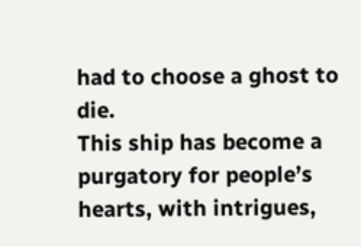had to choose a ghost to die.
This ship has become a purgatory for people’s hearts, with intrigues,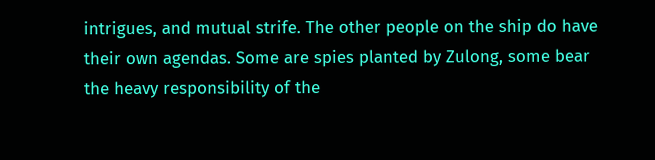intrigues, and mutual strife. The other people on the ship do have their own agendas. Some are spies planted by Zulong, some bear the heavy responsibility of the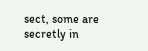sect, some are secretly in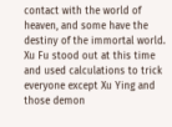contact with the world of heaven, and some have the destiny of the immortal world.
Xu Fu stood out at this time and used calculations to trick everyone except Xu Ying and those demon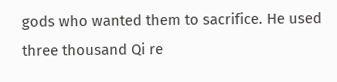gods who wanted them to sacrifice. He used three thousand Qi re